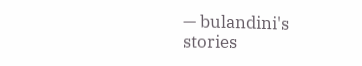— bulandini's stories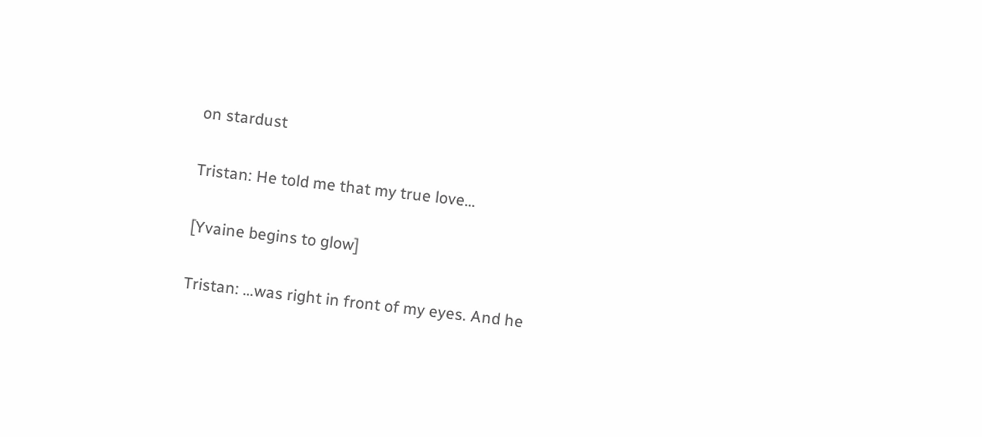on stardust

Tristan: He told me that my true love…

[Yvaine begins to glow]

Tristan: …was right in front of my eyes. And he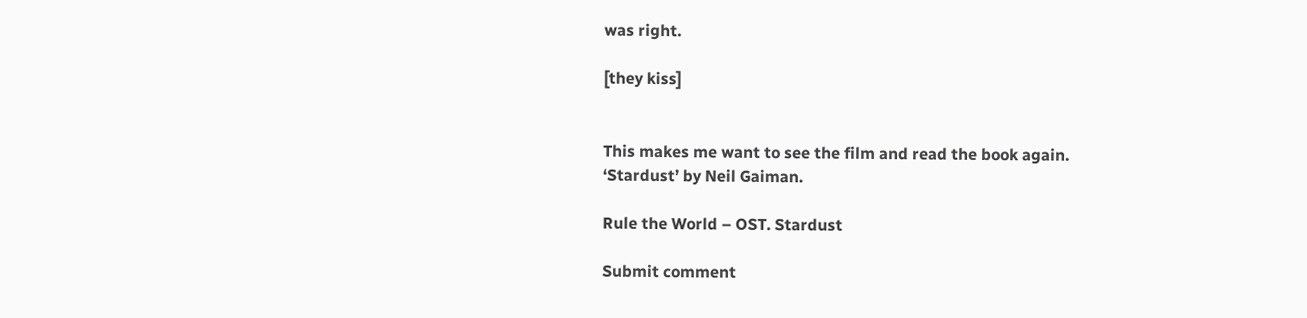was right.

[they kiss]


This makes me want to see the film and read the book again.
‘Stardust’ by Neil Gaiman.

Rule the World – OST. Stardust

Submit comment